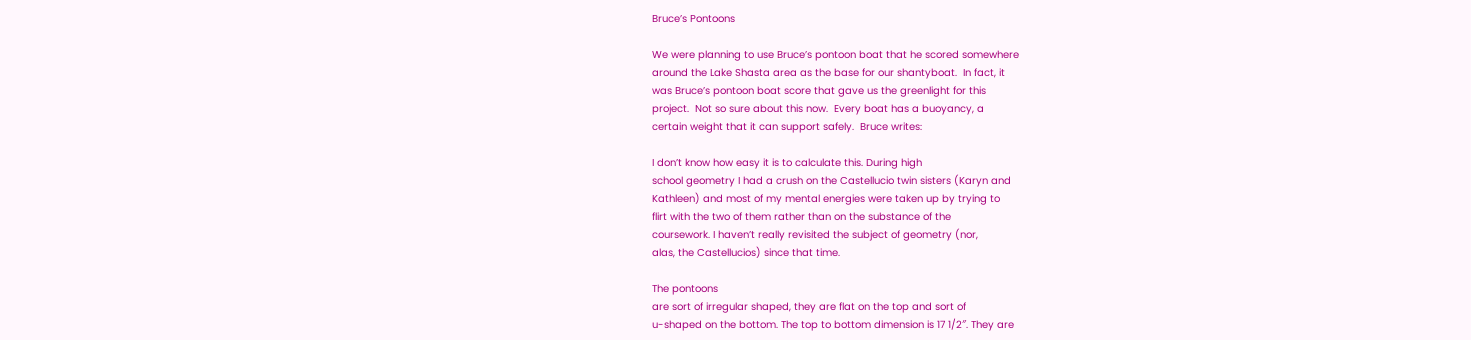Bruce’s Pontoons

We were planning to use Bruce’s pontoon boat that he scored somewhere
around the Lake Shasta area as the base for our shantyboat.  In fact, it
was Bruce’s pontoon boat score that gave us the greenlight for this
project.  Not so sure about this now.  Every boat has a buoyancy, a
certain weight that it can support safely.  Bruce writes:

I don’t know how easy it is to calculate this. During high
school geometry I had a crush on the Castellucio twin sisters (Karyn and
Kathleen) and most of my mental energies were taken up by trying to
flirt with the two of them rather than on the substance of the
coursework. I haven’t really revisited the subject of geometry (nor,
alas, the Castellucios) since that time.

The pontoons
are sort of irregular shaped, they are flat on the top and sort of
u-shaped on the bottom. The top to bottom dimension is 17 1/2″. They are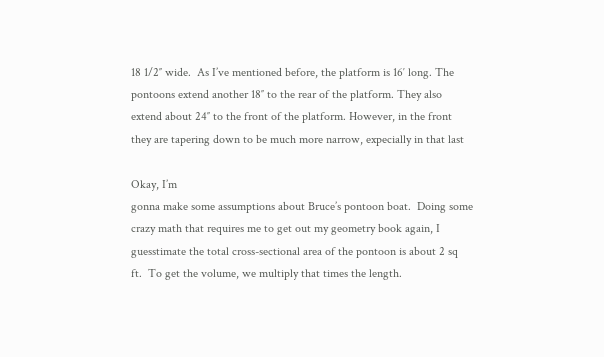18 1/2″ wide.  As I’ve mentioned before, the platform is 16′ long. The
pontoons extend another 18″ to the rear of the platform. They also
extend about 24″ to the front of the platform. However, in the front
they are tapering down to be much more narrow, expecially in that last

Okay, I’m
gonna make some assumptions about Bruce’s pontoon boat.  Doing some
crazy math that requires me to get out my geometry book again, I
guesstimate the total cross-sectional area of the pontoon is about 2 sq
ft.  To get the volume, we multiply that times the length.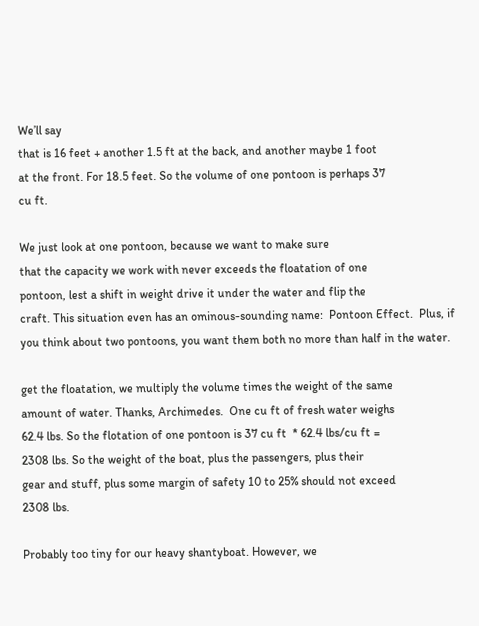We’ll say
that is 16 feet + another 1.5 ft at the back, and another maybe 1 foot
at the front. For 18.5 feet. So the volume of one pontoon is perhaps 37
cu ft.

We just look at one pontoon, because we want to make sure
that the capacity we work with never exceeds the floatation of one
pontoon, lest a shift in weight drive it under the water and flip the
craft. This situation even has an ominous-sounding name:  Pontoon Effect.  Plus, if you think about two pontoons, you want them both no more than half in the water.

get the floatation, we multiply the volume times the weight of the same
amount of water. Thanks, Archimedes.  One cu ft of fresh water weighs
62.4 lbs. So the flotation of one pontoon is 37 cu ft  * 62.4 lbs/cu ft =
2308 lbs. So the weight of the boat, plus the passengers, plus their
gear and stuff, plus some margin of safety 10 to 25% should not exceed
2308 lbs.

Probably too tiny for our heavy shantyboat. However, we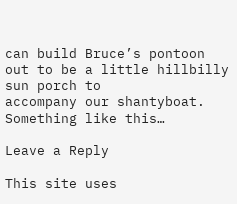can build Bruce’s pontoon out to be a little hillbilly sun porch to
accompany our shantyboat.  Something like this…

Leave a Reply

This site uses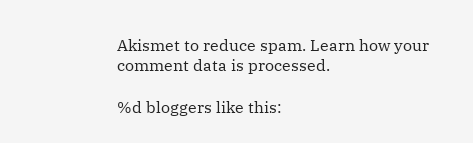Akismet to reduce spam. Learn how your comment data is processed.

%d bloggers like this: